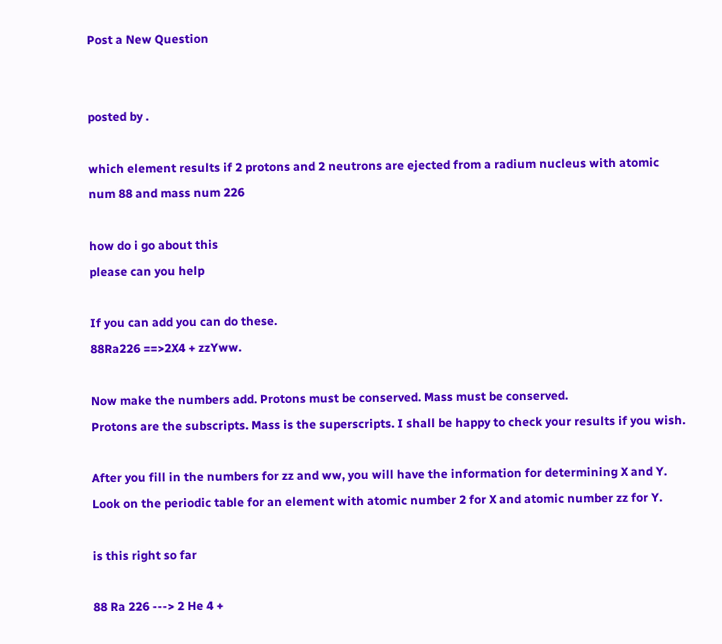Post a New Question


posted by .

which element results if 2 protons and 2 neutrons are ejected from a radium nucleus with atomic num 88 and mass num 226

how do i go about this
please can you help

If you can add you can do these.
88Ra226 ==>2X4 + zzYww.

Now make the numbers add. Protons must be conserved. Mass must be conserved.
Protons are the subscripts. Mass is the superscripts. I shall be happy to check your results if you wish.

After you fill in the numbers for zz and ww, you will have the information for determining X and Y. Look on the periodic table for an element with atomic number 2 for X and atomic number zz for Y.

is this right so far

88 Ra 226 ---> 2 He 4 +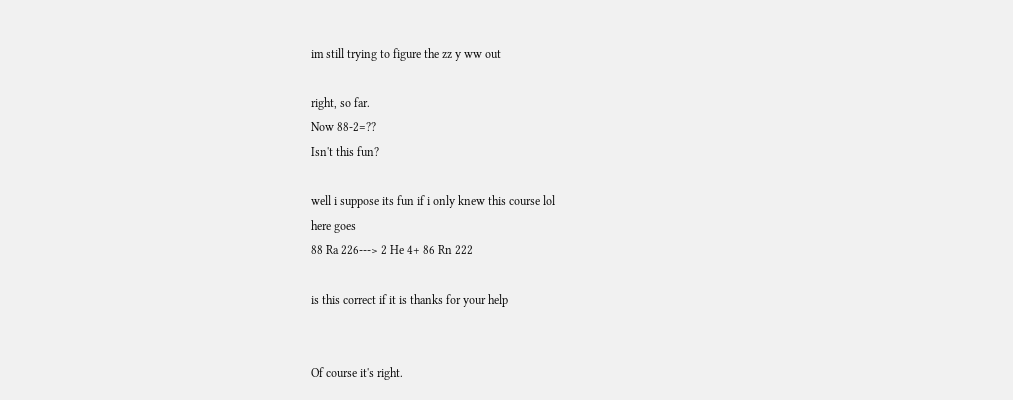im still trying to figure the zz y ww out

right, so far.
Now 88-2=??
Isn't this fun?

well i suppose its fun if i only knew this course lol
here goes
88 Ra 226---> 2 He 4+ 86 Rn 222

is this correct if it is thanks for your help


Of course it's right.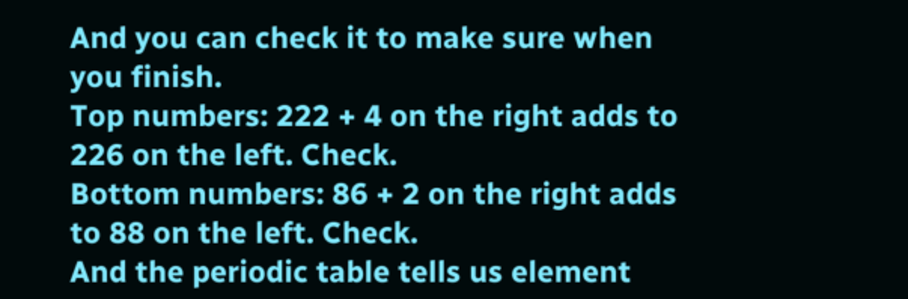And you can check it to make sure when you finish.
Top numbers: 222 + 4 on the right adds to 226 on the left. Check.
Bottom numbers: 86 + 2 on the right adds to 88 on the left. Check.
And the periodic table tells us element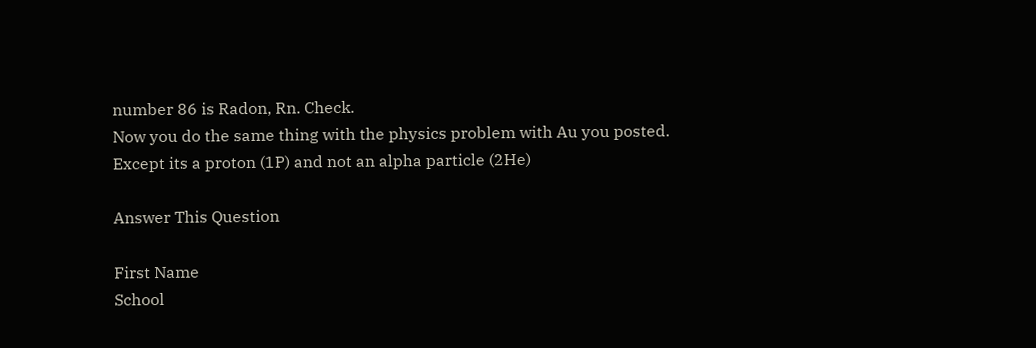number 86 is Radon, Rn. Check.
Now you do the same thing with the physics problem with Au you posted. Except its a proton (1P) and not an alpha particle (2He)

Answer This Question

First Name
School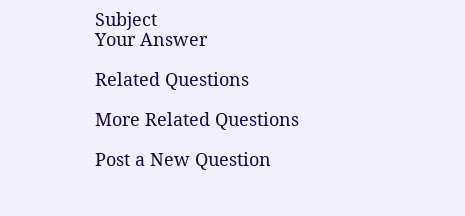Subject
Your Answer

Related Questions

More Related Questions

Post a New Question